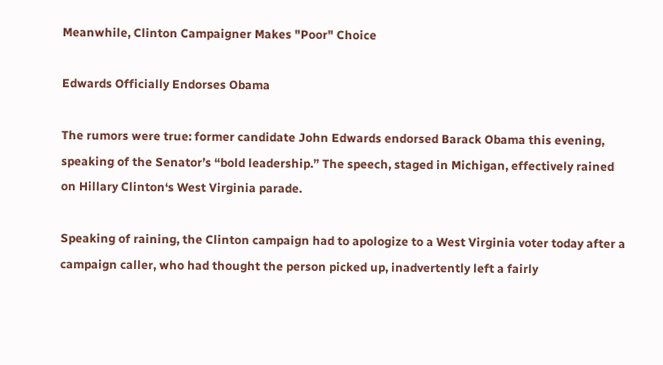Meanwhile, Clinton Campaigner Makes "Poor" Choice

Edwards Officially Endorses Obama

The rumors were true: former candidate John Edwards endorsed Barack Obama this evening, speaking of the Senator’s “bold leadership.” The speech, staged in Michigan, effectively rained on Hillary Clinton‘s West Virginia parade.

Speaking of raining, the Clinton campaign had to apologize to a West Virginia voter today after a campaign caller, who had thought the person picked up, inadvertently left a fairly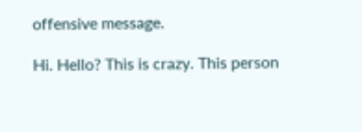offensive message.

Hi. Hello? This is crazy. This person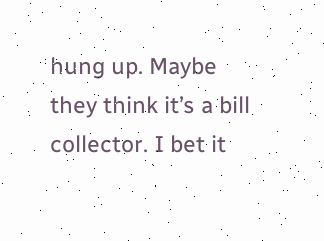hung up. Maybe they think it’s a bill collector. I bet it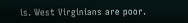is. West Virginians are poor.